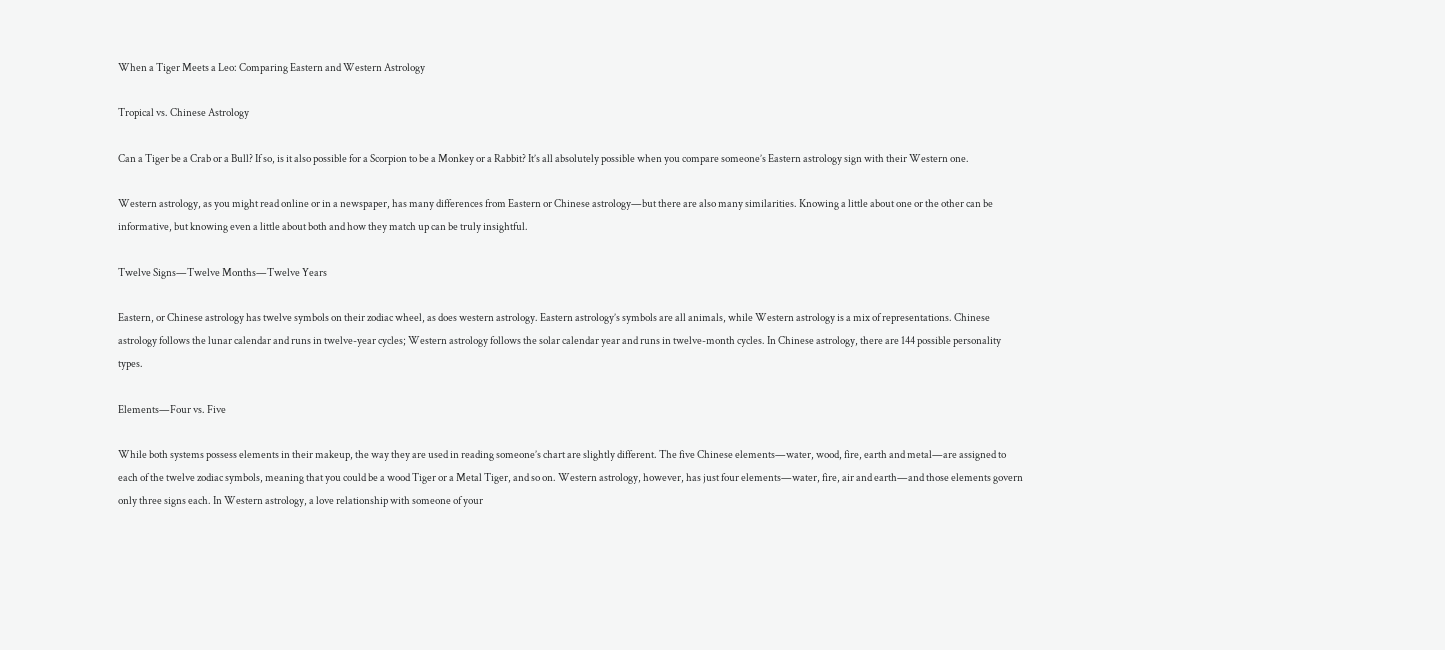When a Tiger Meets a Leo: Comparing Eastern and Western Astrology

Tropical vs. Chinese Astrology

Can a Tiger be a Crab or a Bull? If so, is it also possible for a Scorpion to be a Monkey or a Rabbit? It’s all absolutely possible when you compare someone’s Eastern astrology sign with their Western one.

Western astrology, as you might read online or in a newspaper, has many differences from Eastern or Chinese astrology—but there are also many similarities. Knowing a little about one or the other can be informative, but knowing even a little about both and how they match up can be truly insightful.

Twelve Signs—Twelve Months—Twelve Years

Eastern, or Chinese astrology has twelve symbols on their zodiac wheel, as does western astrology. Eastern astrology’s symbols are all animals, while Western astrology is a mix of representations. Chinese astrology follows the lunar calendar and runs in twelve-year cycles; Western astrology follows the solar calendar year and runs in twelve-month cycles. In Chinese astrology, there are 144 possible personality types.

Elements—Four vs. Five

While both systems possess elements in their makeup, the way they are used in reading someone’s chart are slightly different. The five Chinese elements—water, wood, fire, earth and metal—are assigned to each of the twelve zodiac symbols, meaning that you could be a wood Tiger or a Metal Tiger, and so on. Western astrology, however, has just four elements—water, fire, air and earth—and those elements govern only three signs each. In Western astrology, a love relationship with someone of your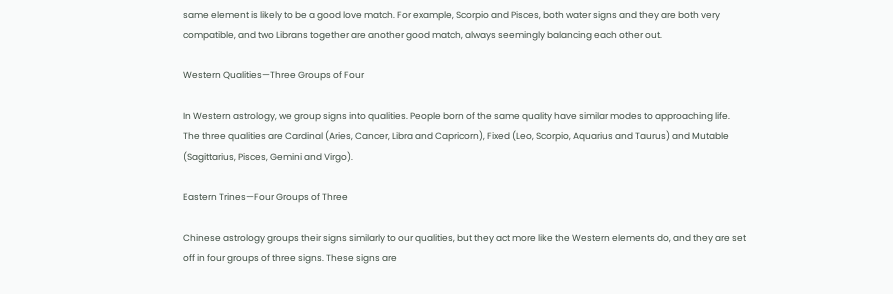same element is likely to be a good love match. For example, Scorpio and Pisces, both water signs and they are both very compatible, and two Librans together are another good match, always seemingly balancing each other out.

Western Qualities—Three Groups of Four

In Western astrology, we group signs into qualities. People born of the same quality have similar modes to approaching life. The three qualities are Cardinal (Aries, Cancer, Libra and Capricorn), Fixed (Leo, Scorpio, Aquarius and Taurus) and Mutable (Sagittarius, Pisces, Gemini and Virgo).

Eastern Trines—Four Groups of Three

Chinese astrology groups their signs similarly to our qualities, but they act more like the Western elements do, and they are set off in four groups of three signs. These signs are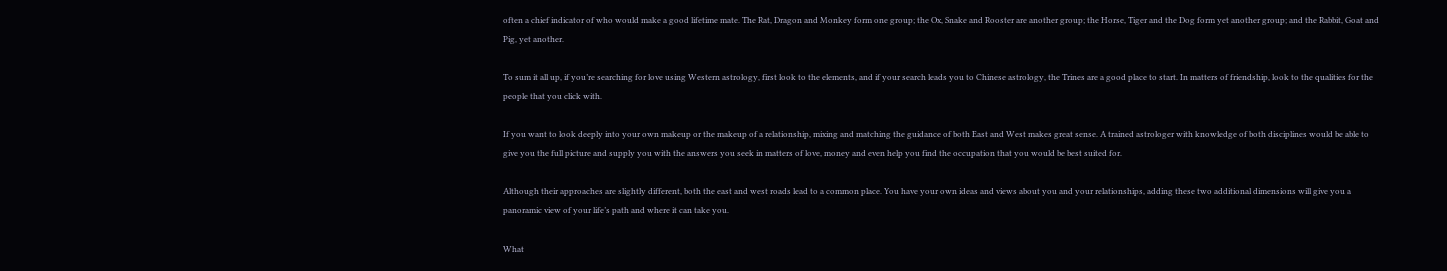often a chief indicator of who would make a good lifetime mate. The Rat, Dragon and Monkey form one group; the Ox, Snake and Rooster are another group; the Horse, Tiger and the Dog form yet another group; and the Rabbit, Goat and Pig, yet another.

To sum it all up, if you’re searching for love using Western astrology, first look to the elements, and if your search leads you to Chinese astrology, the Trines are a good place to start. In matters of friendship, look to the qualities for the people that you click with.

If you want to look deeply into your own makeup or the makeup of a relationship, mixing and matching the guidance of both East and West makes great sense. A trained astrologer with knowledge of both disciplines would be able to give you the full picture and supply you with the answers you seek in matters of love, money and even help you find the occupation that you would be best suited for.

Although their approaches are slightly different, both the east and west roads lead to a common place. You have your own ideas and views about you and your relationships, adding these two additional dimensions will give you a panoramic view of your life’s path and where it can take you.

What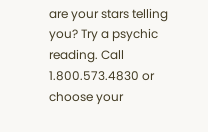are your stars telling you? Try a psychic reading. Call 1.800.573.4830 or choose your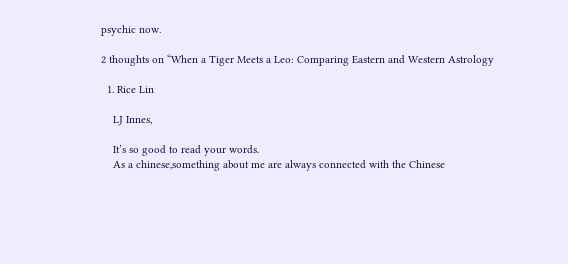psychic now.

2 thoughts on “When a Tiger Meets a Leo: Comparing Eastern and Western Astrology

  1. Rice Lin

    LJ Innes,

    It’s so good to read your words.
    As a chinese,something about me are always connected with the Chinese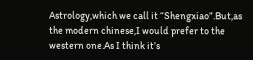Astrology,which we call it “Shengxiao”.But,as the modern chinese,I would prefer to the western one.As I think it’s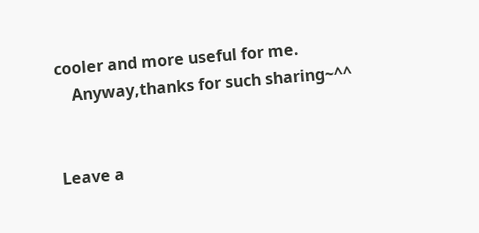cooler and more useful for me.
    Anyway,thanks for such sharing~^^


Leave a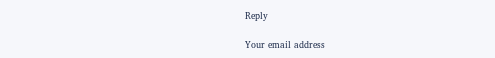Reply

Your email address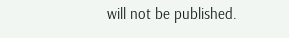will not be published.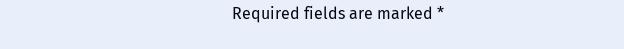Required fields are marked *